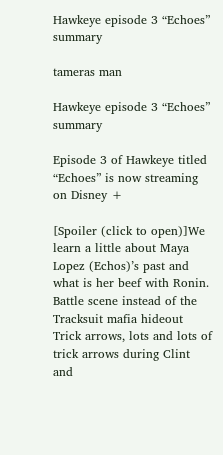Hawkeye episode 3 “Echoes” summary

tameras man

Hawkeye episode 3 “Echoes” summary

Episode 3 of Hawkeye titled “Echoes” is now streaming on Disney +

[Spoiler (click to open)]We learn a little about Maya Lopez (Echos)’s past and what is her beef with Ronin.
Battle scene instead of the Tracksuit mafia hideout
Trick arrows, lots and lots of trick arrows during Clint and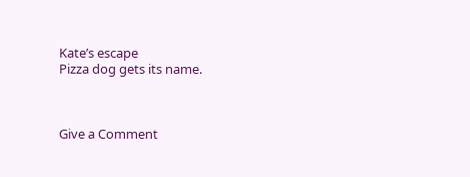Kate’s escape
Pizza dog gets its name.



Give a Comment